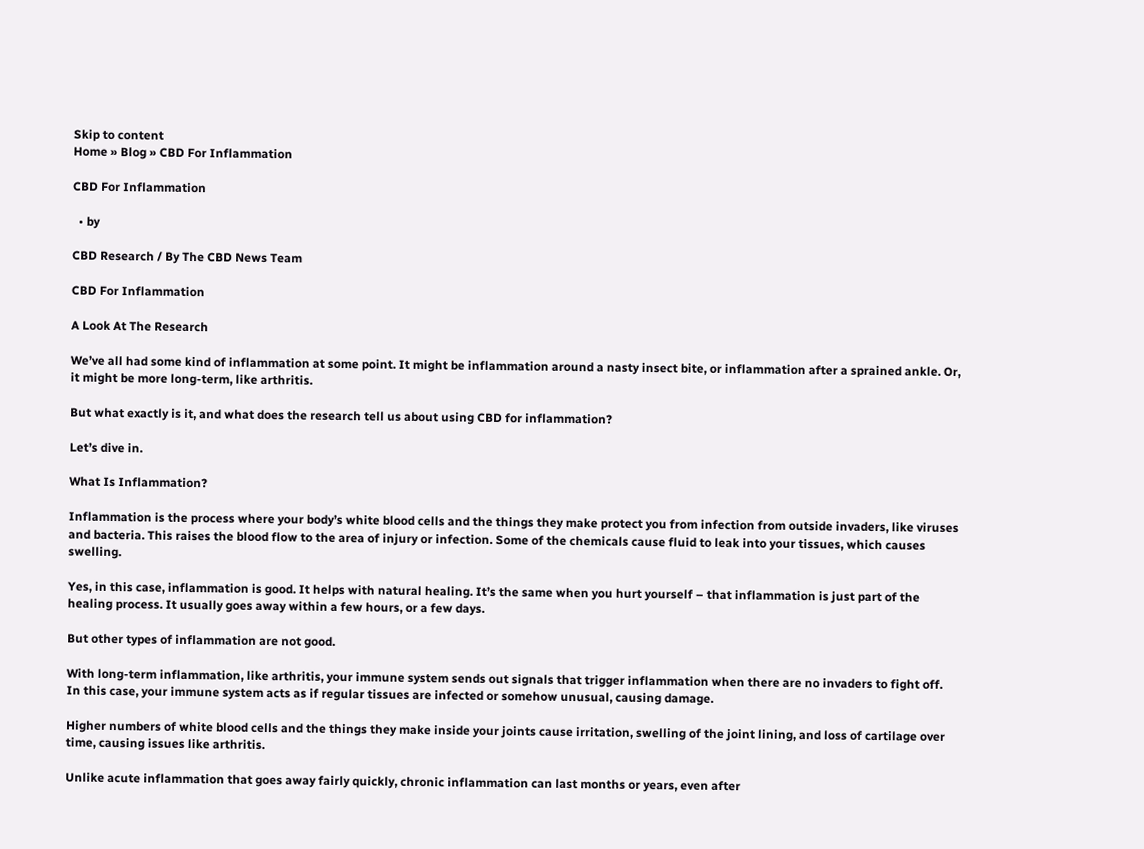Skip to content
Home » Blog » CBD For Inflammation

CBD For Inflammation

  • by

CBD Research / By The CBD News Team

CBD For Inflammation

A Look At The Research

We’ve all had some kind of inflammation at some point. It might be inflammation around a nasty insect bite, or inflammation after a sprained ankle. Or, it might be more long-term, like arthritis.

But what exactly is it, and what does the research tell us about using CBD for inflammation?

Let’s dive in.

What Is Inflammation?

Inflammation is the process where your body’s white blood cells and the things they make protect you from infection from outside invaders, like viruses and bacteria. This raises the blood flow to the area of injury or infection. Some of the chemicals cause fluid to leak into your tissues, which causes swelling.

Yes, in this case, inflammation is good. It helps with natural healing. It’s the same when you hurt yourself – that inflammation is just part of the healing process. It usually goes away within a few hours, or a few days.

But other types of inflammation are not good.

With long-term inflammation, like arthritis, your immune system sends out signals that trigger inflammation when there are no invaders to fight off. In this case, your immune system acts as if regular tissues are infected or somehow unusual, causing damage.

Higher numbers of white blood cells and the things they make inside your joints cause irritation, swelling of the joint lining, and loss of cartilage over time, causing issues like arthritis.

Unlike acute inflammation that goes away fairly quickly, chronic inflammation can last months or years, even after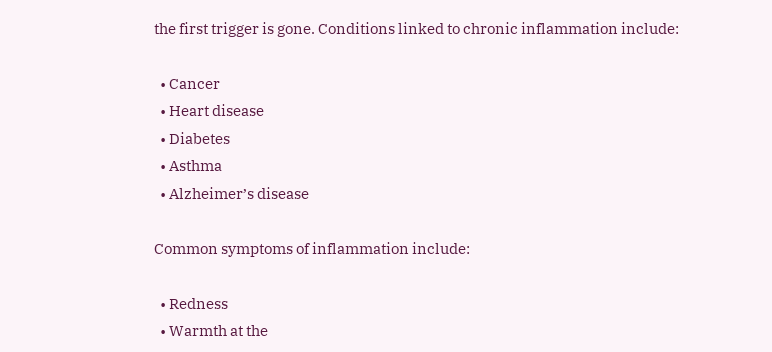the first trigger is gone. Conditions linked to chronic inflammation include:

  • Cancer
  • Heart disease
  • Diabetes
  • Asthma
  • Alzheimer’s disease

Common symptoms of inflammation include:

  • Redness
  • Warmth at the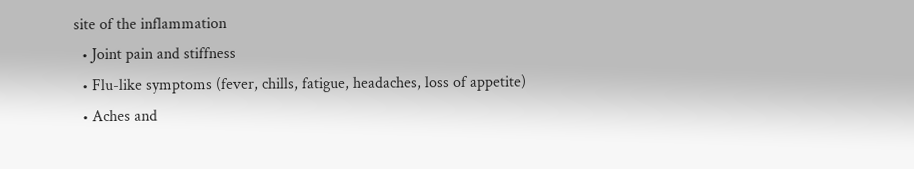site of the inflammation
  • Joint pain and stiffness
  • Flu-like symptoms (fever, chills, fatigue, headaches, loss of appetite)
  • Aches and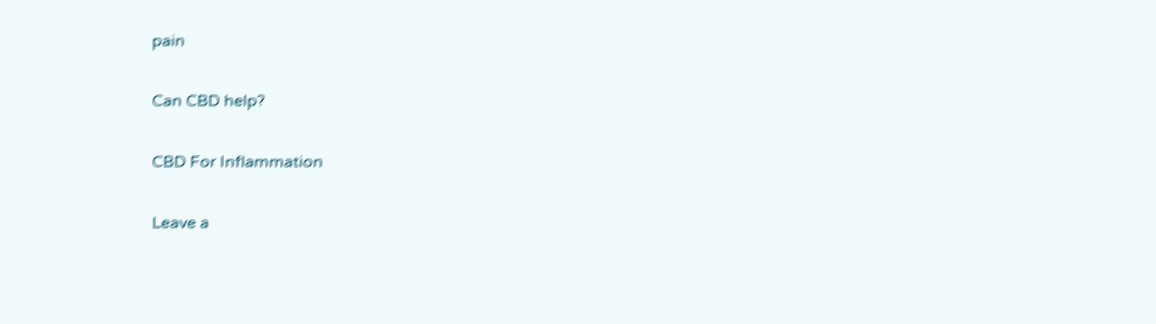pain

Can CBD help?

CBD For Inflammation

Leave a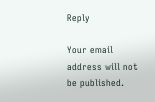Reply

Your email address will not be published.